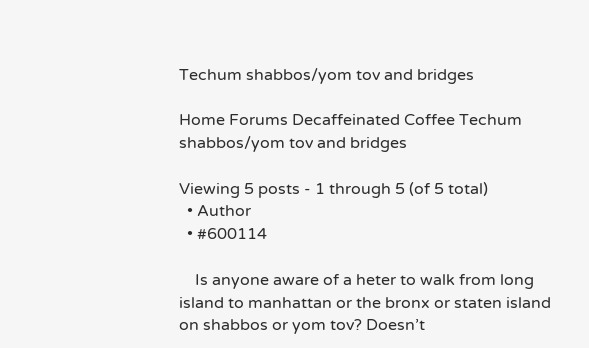Techum shabbos/yom tov and bridges

Home Forums Decaffeinated Coffee Techum shabbos/yom tov and bridges

Viewing 5 posts - 1 through 5 (of 5 total)
  • Author
  • #600114

    Is anyone aware of a heter to walk from long island to manhattan or the bronx or staten island on shabbos or yom tov? Doesn’t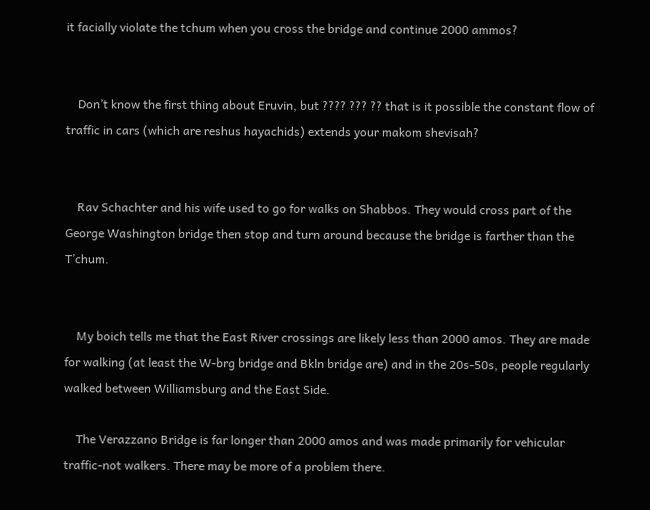it facially violate the tchum when you cross the bridge and continue 2000 ammos?


    Don’t know the first thing about Eruvin, but ???? ??? ?? that is it possible the constant flow of traffic in cars (which are reshus hayachids) extends your makom shevisah?


    Rav Schachter and his wife used to go for walks on Shabbos. They would cross part of the George Washington bridge then stop and turn around because the bridge is farther than the T’chum.


    My boich tells me that the East River crossings are likely less than 2000 amos. They are made for walking (at least the W-brg bridge and Bkln bridge are) and in the 20s-50s, people regularly walked between Williamsburg and the East Side.

    The Verazzano Bridge is far longer than 2000 amos and was made primarily for vehicular traffic-not walkers. There may be more of a problem there.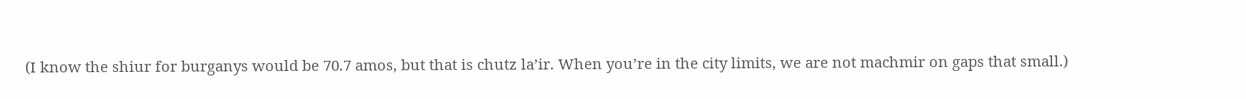(I know the shiur for burganys would be 70.7 amos, but that is chutz la’ir. When you’re in the city limits, we are not machmir on gaps that small.)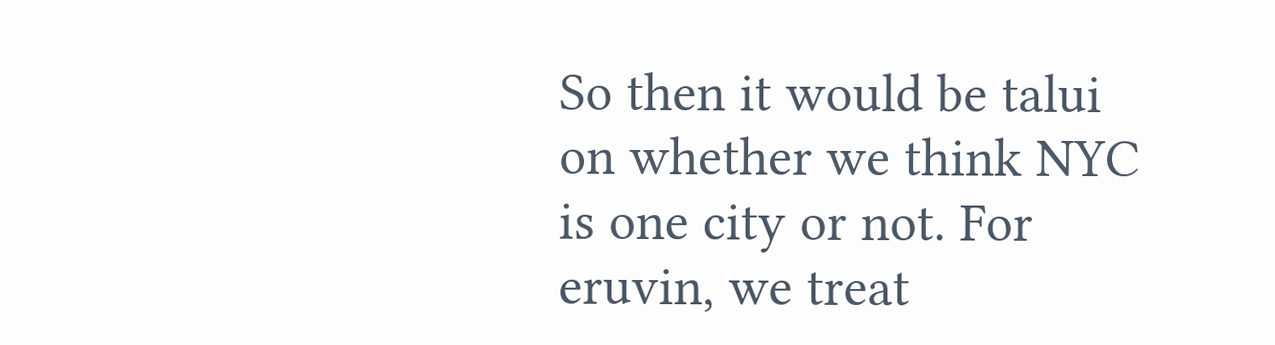So then it would be talui on whether we think NYC is one city or not. For eruvin, we treat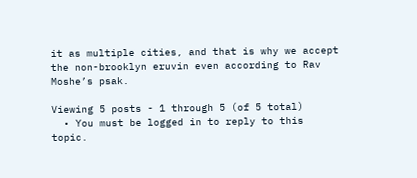it as multiple cities, and that is why we accept the non-brooklyn eruvin even according to Rav Moshe’s psak.

Viewing 5 posts - 1 through 5 (of 5 total)
  • You must be logged in to reply to this topic.